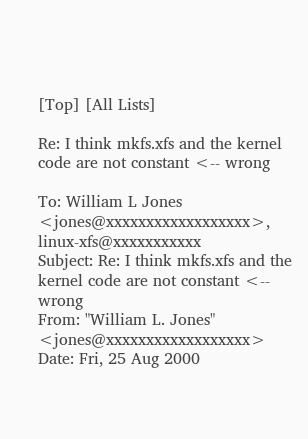[Top] [All Lists]

Re: I think mkfs.xfs and the kernel code are not constant <-- wrong

To: William L Jones <jones@xxxxxxxxxxxxxxxxxx>, linux-xfs@xxxxxxxxxxx
Subject: Re: I think mkfs.xfs and the kernel code are not constant <-- wrong
From: "William L. Jones" <jones@xxxxxxxxxxxxxxxxxx>
Date: Fri, 25 Aug 2000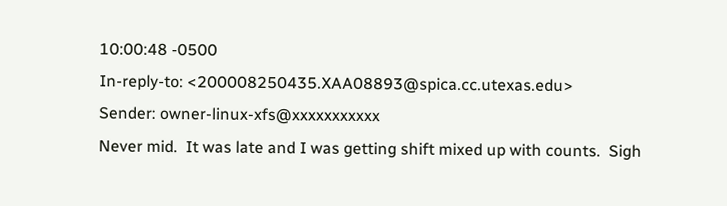10:00:48 -0500
In-reply-to: <200008250435.XAA08893@spica.cc.utexas.edu>
Sender: owner-linux-xfs@xxxxxxxxxxx
Never mid.  It was late and I was getting shift mixed up with counts.  Sigh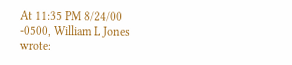At 11:35 PM 8/24/00 -0500, William L Jones wrote: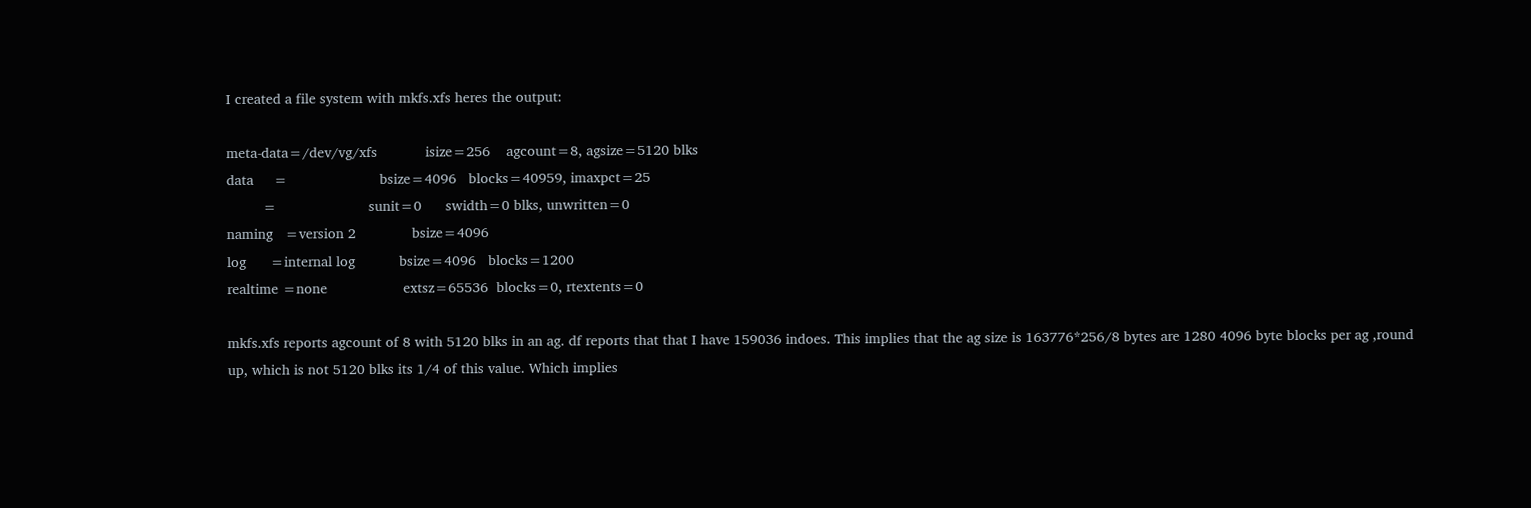I created a file system with mkfs.xfs heres the output:

meta-data=/dev/vg/xfs            isize=256    agcount=8, agsize=5120 blks
data     =                       bsize=4096   blocks=40959, imaxpct=25
         =                       sunit=0      swidth=0 blks, unwritten=0
naming   =version 2              bsize=4096
log      =internal log           bsize=4096   blocks=1200
realtime =none                   extsz=65536  blocks=0, rtextents=0

mkfs.xfs reports agcount of 8 with 5120 blks in an ag. df reports that that I have 159036 indoes. This implies that the ag size is 163776*256/8 bytes are 1280 4096 byte blocks per ag ,round up, which is not 5120 blks its 1/4 of this value. Which implies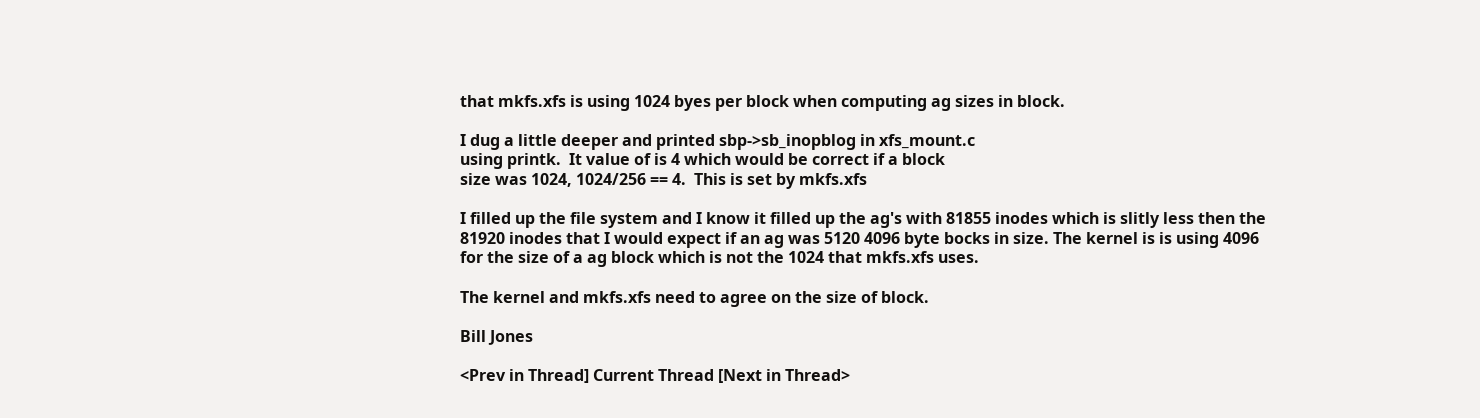that mkfs.xfs is using 1024 byes per block when computing ag sizes in block.

I dug a little deeper and printed sbp->sb_inopblog in xfs_mount.c
using printk.  It value of is 4 which would be correct if a block
size was 1024, 1024/256 == 4.  This is set by mkfs.xfs

I filled up the file system and I know it filled up the ag's with 81855 inodes which is slitly less then the 81920 inodes that I would expect if an ag was 5120 4096 byte bocks in size. The kernel is is using 4096 for the size of a ag block which is not the 1024 that mkfs.xfs uses.

The kernel and mkfs.xfs need to agree on the size of block.

Bill Jones

<Prev in Thread] Current Thread [Next in Thread>